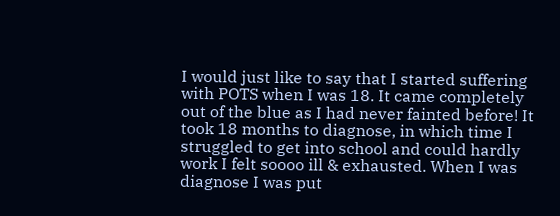I would just like to say that I started suffering with POTS when I was 18. It came completely out of the blue as I had never fainted before! It took 18 months to diagnose, in which time I struggled to get into school and could hardly work I felt soooo ill & exhausted. When I was diagnose I was put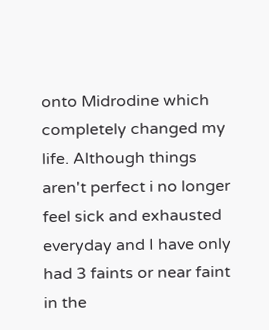onto Midrodine which completely changed my life. Although things aren't perfect i no longer feel sick and exhausted everyday and I have only had 3 faints or near faint in the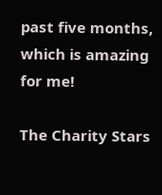past five months, which is amazing for me!

The Charity Stars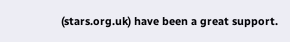(stars.org.uk) have been a great support.